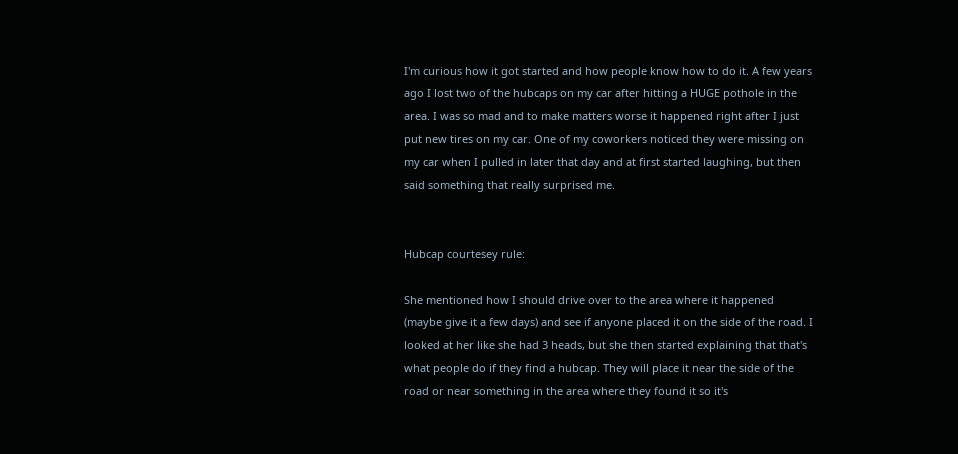I'm curious how it got started and how people know how to do it. A few years ago I lost two of the hubcaps on my car after hitting a HUGE pothole in the area. I was so mad and to make matters worse it happened right after I just put new tires on my car. One of my coworkers noticed they were missing on my car when I pulled in later that day and at first started laughing, but then said something that really surprised me.


Hubcap courtesey rule:

She mentioned how I should drive over to the area where it happened (maybe give it a few days) and see if anyone placed it on the side of the road. I looked at her like she had 3 heads, but she then started explaining that that's what people do if they find a hubcap. They will place it near the side of the road or near something in the area where they found it so it's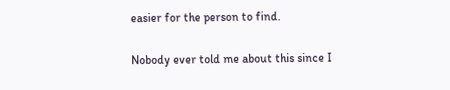easier for the person to find.

Nobody ever told me about this since I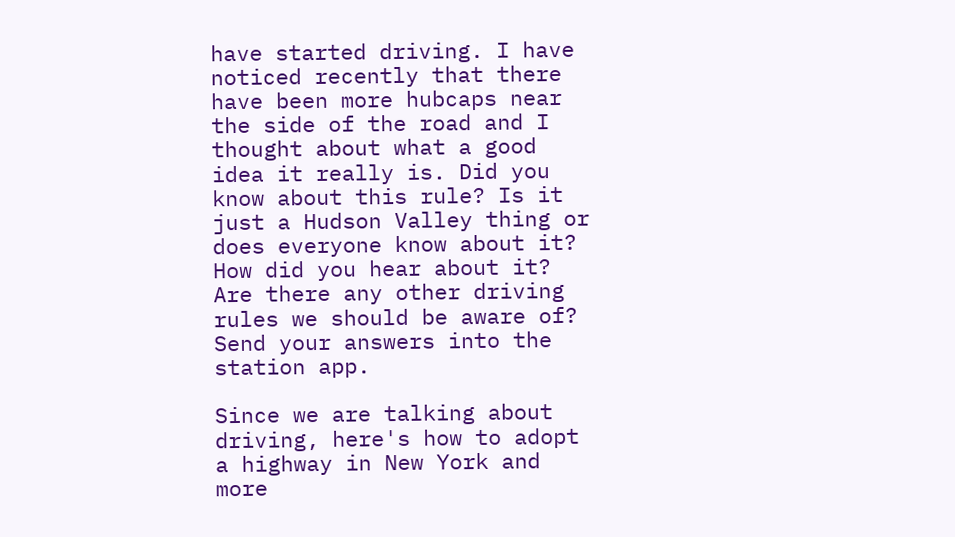have started driving. I have noticed recently that there have been more hubcaps near the side of the road and I thought about what a good idea it really is. Did you know about this rule? Is it just a Hudson Valley thing or does everyone know about it? How did you hear about it? Are there any other driving rules we should be aware of? Send your answers into the station app.

Since we are talking about driving, here's how to adopt a highway in New York and more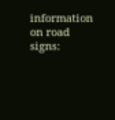information on road signs: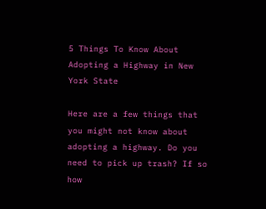5 Things To Know About Adopting a Highway in New York State

Here are a few things that you might not know about adopting a highway. Do you need to pick up trash? If so how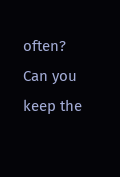often? Can you keep the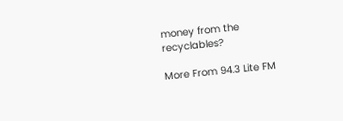money from the recyclables?

More From 94.3 Lite FM